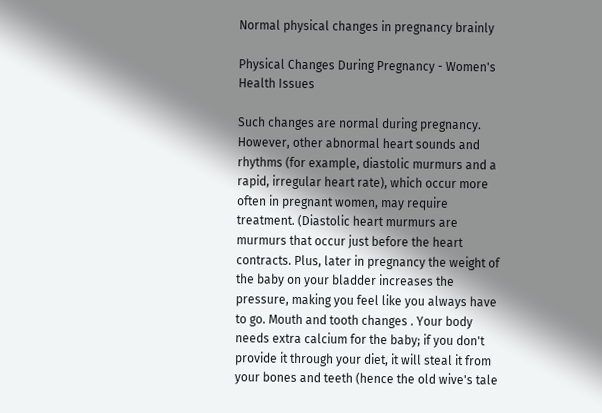Normal physical changes in pregnancy brainly

Physical Changes During Pregnancy - Women's Health Issues

Such changes are normal during pregnancy. However, other abnormal heart sounds and rhythms (for example, diastolic murmurs and a rapid, irregular heart rate), which occur more often in pregnant women, may require treatment. (Diastolic heart murmurs are murmurs that occur just before the heart contracts. Plus, later in pregnancy the weight of the baby on your bladder increases the pressure, making you feel like you always have to go. Mouth and tooth changes . Your body needs extra calcium for the baby; if you don't provide it through your diet, it will steal it from your bones and teeth (hence the old wive's tale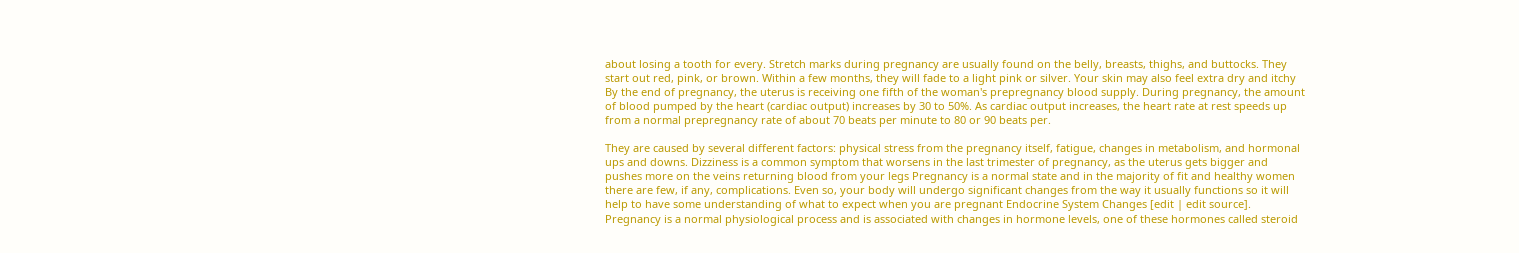about losing a tooth for every. Stretch marks during pregnancy are usually found on the belly, breasts, thighs, and buttocks. They start out red, pink, or brown. Within a few months, they will fade to a light pink or silver. Your skin may also feel extra dry and itchy By the end of pregnancy, the uterus is receiving one fifth of the woman's prepregnancy blood supply. During pregnancy, the amount of blood pumped by the heart (cardiac output) increases by 30 to 50%. As cardiac output increases, the heart rate at rest speeds up from a normal prepregnancy rate of about 70 beats per minute to 80 or 90 beats per.

They are caused by several different factors: physical stress from the pregnancy itself, fatigue, changes in metabolism, and hormonal ups and downs. Dizziness is a common symptom that worsens in the last trimester of pregnancy, as the uterus gets bigger and pushes more on the veins returning blood from your legs Pregnancy is a normal state and in the majority of fit and healthy women there are few, if any, complications. Even so, your body will undergo significant changes from the way it usually functions so it will help to have some understanding of what to expect when you are pregnant Endocrine System Changes [edit | edit source]. Pregnancy is a normal physiological process and is associated with changes in hormone levels, one of these hormones called steroid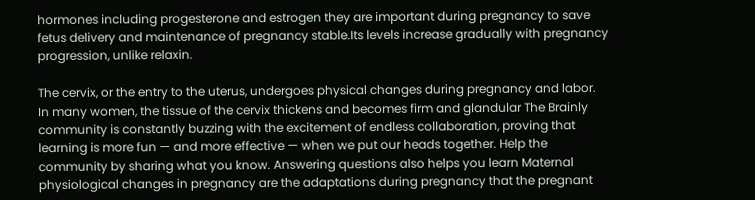hormones including progesterone and estrogen they are important during pregnancy to save fetus delivery and maintenance of pregnancy stable.Its levels increase gradually with pregnancy progression, unlike relaxin.

The cervix, or the entry to the uterus, undergoes physical changes during pregnancy and labor. In many women, the tissue of the cervix thickens and becomes firm and glandular The Brainly community is constantly buzzing with the excitement of endless collaboration, proving that learning is more fun — and more effective — when we put our heads together. Help the community by sharing what you know. Answering questions also helps you learn Maternal physiological changes in pregnancy are the adaptations during pregnancy that the pregnant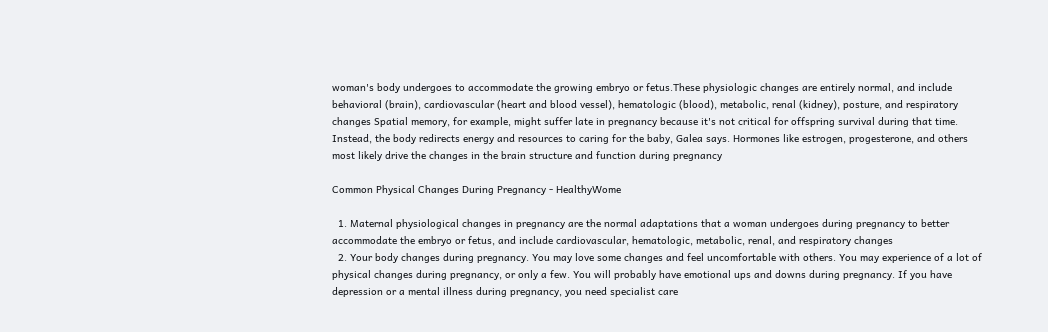woman's body undergoes to accommodate the growing embryo or fetus.These physiologic changes are entirely normal, and include behavioral (brain), cardiovascular (heart and blood vessel), hematologic (blood), metabolic, renal (kidney), posture, and respiratory changes Spatial memory, for example, might suffer late in pregnancy because it's not critical for offspring survival during that time. Instead, the body redirects energy and resources to caring for the baby, Galea says. Hormones like estrogen, progesterone, and others most likely drive the changes in the brain structure and function during pregnancy

Common Physical Changes During Pregnancy - HealthyWome

  1. Maternal physiological changes in pregnancy are the normal adaptations that a woman undergoes during pregnancy to better accommodate the embryo or fetus, and include cardiovascular, hematologic, metabolic, renal, and respiratory changes
  2. Your body changes during pregnancy. You may love some changes and feel uncomfortable with others. You may experience of a lot of physical changes during pregnancy, or only a few. You will probably have emotional ups and downs during pregnancy. If you have depression or a mental illness during pregnancy, you need specialist care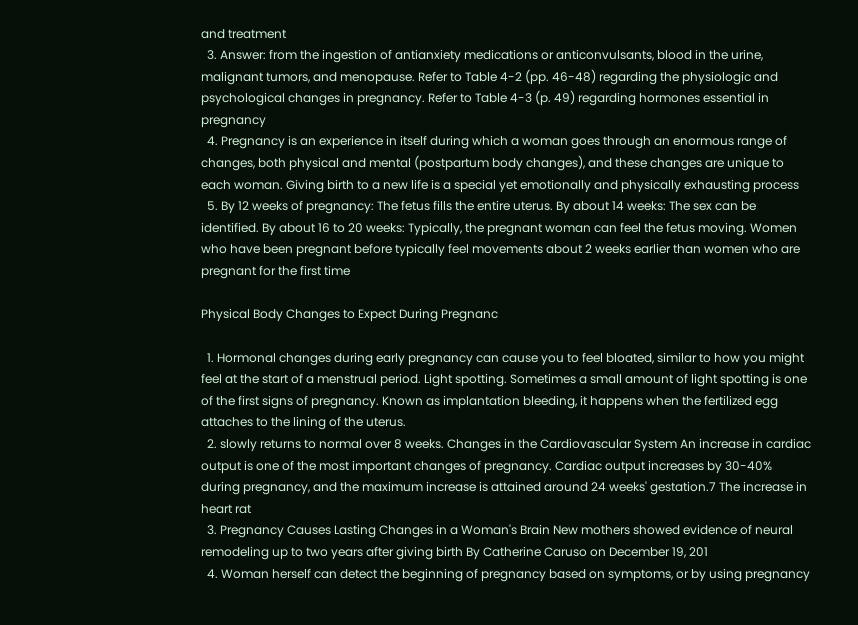and treatment
  3. Answer: from the ingestion of antianxiety medications or anticonvulsants, blood in the urine, malignant tumors, and menopause. Refer to Table 4-2 (pp. 46-48) regarding the physiologic and psychological changes in pregnancy. Refer to Table 4-3 (p. 49) regarding hormones essential in pregnancy
  4. Pregnancy is an experience in itself during which a woman goes through an enormous range of changes, both physical and mental (postpartum body changes), and these changes are unique to each woman. Giving birth to a new life is a special yet emotionally and physically exhausting process
  5. By 12 weeks of pregnancy: The fetus fills the entire uterus. By about 14 weeks: The sex can be identified. By about 16 to 20 weeks: Typically, the pregnant woman can feel the fetus moving. Women who have been pregnant before typically feel movements about 2 weeks earlier than women who are pregnant for the first time

Physical Body Changes to Expect During Pregnanc

  1. Hormonal changes during early pregnancy can cause you to feel bloated, similar to how you might feel at the start of a menstrual period. Light spotting. Sometimes a small amount of light spotting is one of the first signs of pregnancy. Known as implantation bleeding, it happens when the fertilized egg attaches to the lining of the uterus.
  2. slowly returns to normal over 8 weeks. Changes in the Cardiovascular System An increase in cardiac output is one of the most important changes of pregnancy. Cardiac output increases by 30-40% during pregnancy, and the maximum increase is attained around 24 weeks' gestation.7 The increase in heart rat
  3. Pregnancy Causes Lasting Changes in a Woman's Brain New mothers showed evidence of neural remodeling up to two years after giving birth By Catherine Caruso on December 19, 201
  4. Woman herself can detect the beginning of pregnancy based on symptoms, or by using pregnancy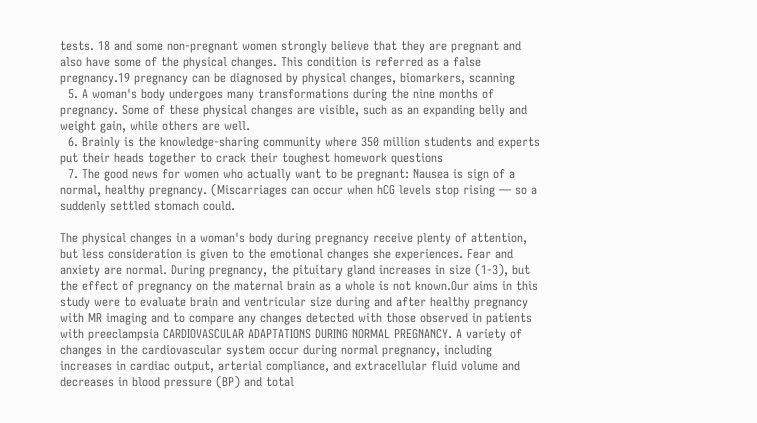tests. 18 and some non-pregnant women strongly believe that they are pregnant and also have some of the physical changes. This condition is referred as a false pregnancy.19 pregnancy can be diagnosed by physical changes, biomarkers, scanning
  5. A woman's body undergoes many transformations during the nine months of pregnancy. Some of these physical changes are visible, such as an expanding belly and weight gain, while others are well.
  6. Brainly is the knowledge-sharing community where 350 million students and experts put their heads together to crack their toughest homework questions
  7. The good news for women who actually want to be pregnant: Nausea is sign of a normal, healthy pregnancy. (Miscarriages can occur when hCG levels stop rising — so a suddenly settled stomach could.

The physical changes in a woman's body during pregnancy receive plenty of attention, but less consideration is given to the emotional changes she experiences. Fear and anxiety are normal. During pregnancy, the pituitary gland increases in size (1-3), but the effect of pregnancy on the maternal brain as a whole is not known.Our aims in this study were to evaluate brain and ventricular size during and after healthy pregnancy with MR imaging and to compare any changes detected with those observed in patients with preeclampsia CARDIOVASCULAR ADAPTATIONS DURING NORMAL PREGNANCY. A variety of changes in the cardiovascular system occur during normal pregnancy, including increases in cardiac output, arterial compliance, and extracellular fluid volume and decreases in blood pressure (BP) and total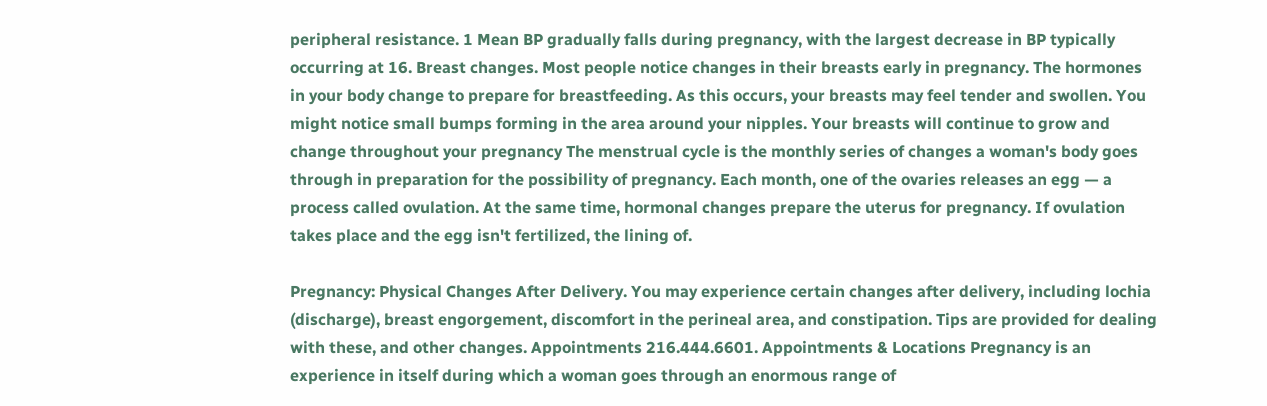peripheral resistance. 1 Mean BP gradually falls during pregnancy, with the largest decrease in BP typically occurring at 16. Breast changes. Most people notice changes in their breasts early in pregnancy. The hormones in your body change to prepare for breastfeeding. As this occurs, your breasts may feel tender and swollen. You might notice small bumps forming in the area around your nipples. Your breasts will continue to grow and change throughout your pregnancy The menstrual cycle is the monthly series of changes a woman's body goes through in preparation for the possibility of pregnancy. Each month, one of the ovaries releases an egg — a process called ovulation. At the same time, hormonal changes prepare the uterus for pregnancy. If ovulation takes place and the egg isn't fertilized, the lining of.

Pregnancy: Physical Changes After Delivery. You may experience certain changes after delivery, including lochia (discharge), breast engorgement, discomfort in the perineal area, and constipation. Tips are provided for dealing with these, and other changes. Appointments 216.444.6601. Appointments & Locations Pregnancy is an experience in itself during which a woman goes through an enormous range of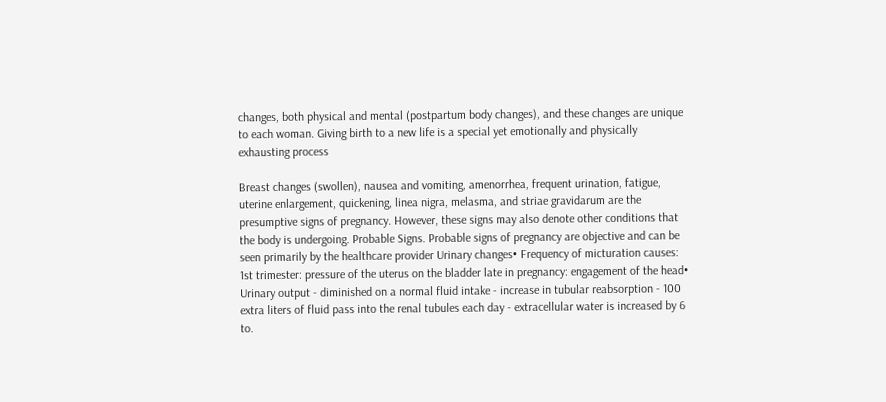changes, both physical and mental (postpartum body changes), and these changes are unique to each woman. Giving birth to a new life is a special yet emotionally and physically exhausting process

Breast changes (swollen), nausea and vomiting, amenorrhea, frequent urination, fatigue, uterine enlargement, quickening, linea nigra, melasma, and striae gravidarum are the presumptive signs of pregnancy. However, these signs may also denote other conditions that the body is undergoing. Probable Signs. Probable signs of pregnancy are objective and can be seen primarily by the healthcare provider Urinary changes• Frequency of micturation causes: 1st trimester: pressure of the uterus on the bladder late in pregnancy: engagement of the head• Urinary output - diminished on a normal fluid intake - increase in tubular reabsorption - 100 extra liters of fluid pass into the renal tubules each day - extracellular water is increased by 6 to.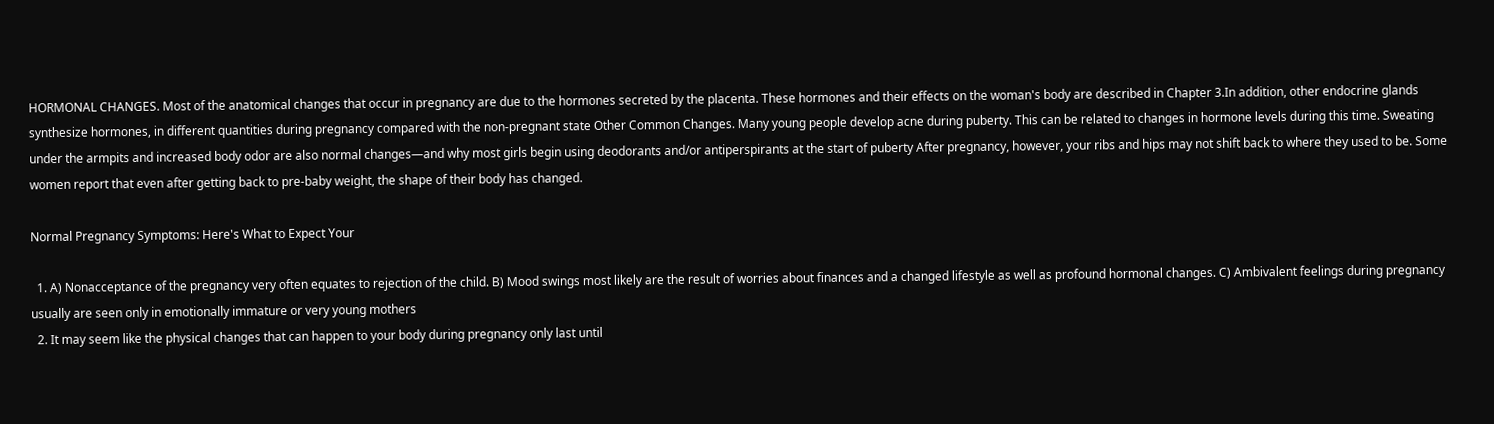HORMONAL CHANGES. Most of the anatomical changes that occur in pregnancy are due to the hormones secreted by the placenta. These hormones and their effects on the woman's body are described in Chapter 3.In addition, other endocrine glands synthesize hormones, in different quantities during pregnancy compared with the non-pregnant state Other Common Changes. Many young people develop acne during puberty. This can be related to changes in hormone levels during this time. Sweating under the armpits and increased body odor are also normal changes―and why most girls begin using deodorants and/or antiperspirants at the start of puberty After pregnancy, however, your ribs and hips may not shift back to where they used to be. Some women report that even after getting back to pre-baby weight, the shape of their body has changed.

Normal Pregnancy Symptoms: Here's What to Expect Your

  1. A) Nonacceptance of the pregnancy very often equates to rejection of the child. B) Mood swings most likely are the result of worries about finances and a changed lifestyle as well as profound hormonal changes. C) Ambivalent feelings during pregnancy usually are seen only in emotionally immature or very young mothers
  2. It may seem like the physical changes that can happen to your body during pregnancy only last until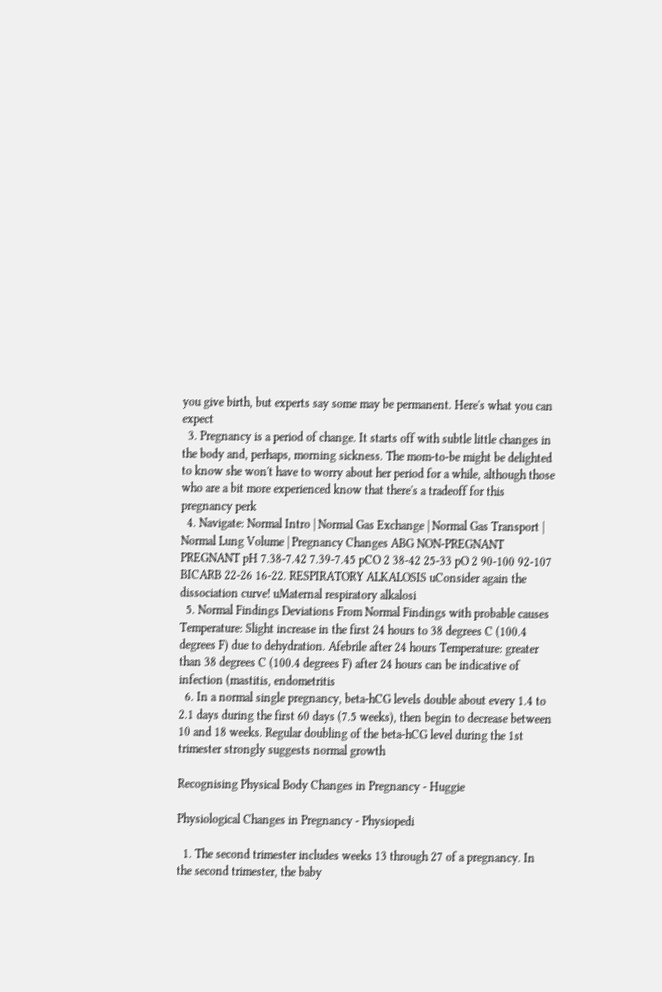you give birth, but experts say some may be permanent. Here's what you can expect
  3. Pregnancy is a period of change. It starts off with subtle little changes in the body and, perhaps, morning sickness. The mom-to-be might be delighted to know she won't have to worry about her period for a while, although those who are a bit more experienced know that there's a tradeoff for this pregnancy perk
  4. Navigate: Normal Intro | Normal Gas Exchange | Normal Gas Transport | Normal Lung Volume | Pregnancy Changes ABG NON-PREGNANT PREGNANT pH 7.38-7.42 7.39-7.45 pCO 2 38-42 25-33 pO 2 90-100 92-107 BICARB 22-26 16-22. RESPIRATORY ALKALOSIS uConsider again the dissociation curve! uMaternal respiratory alkalosi
  5. Normal Findings Deviations From Normal Findings with probable causes Temperature: Slight increase in the first 24 hours to 38 degrees C (100.4 degrees F) due to dehydration. Afebrile after 24 hours Temperature: greater than 38 degrees C (100.4 degrees F) after 24 hours can be indicative of infection (mastitis, endometritis
  6. In a normal single pregnancy, beta-hCG levels double about every 1.4 to 2.1 days during the first 60 days (7.5 weeks), then begin to decrease between 10 and 18 weeks. Regular doubling of the beta-hCG level during the 1st trimester strongly suggests normal growth

Recognising Physical Body Changes in Pregnancy - Huggie

Physiological Changes in Pregnancy - Physiopedi

  1. The second trimester includes weeks 13 through 27 of a pregnancy. In the second trimester, the baby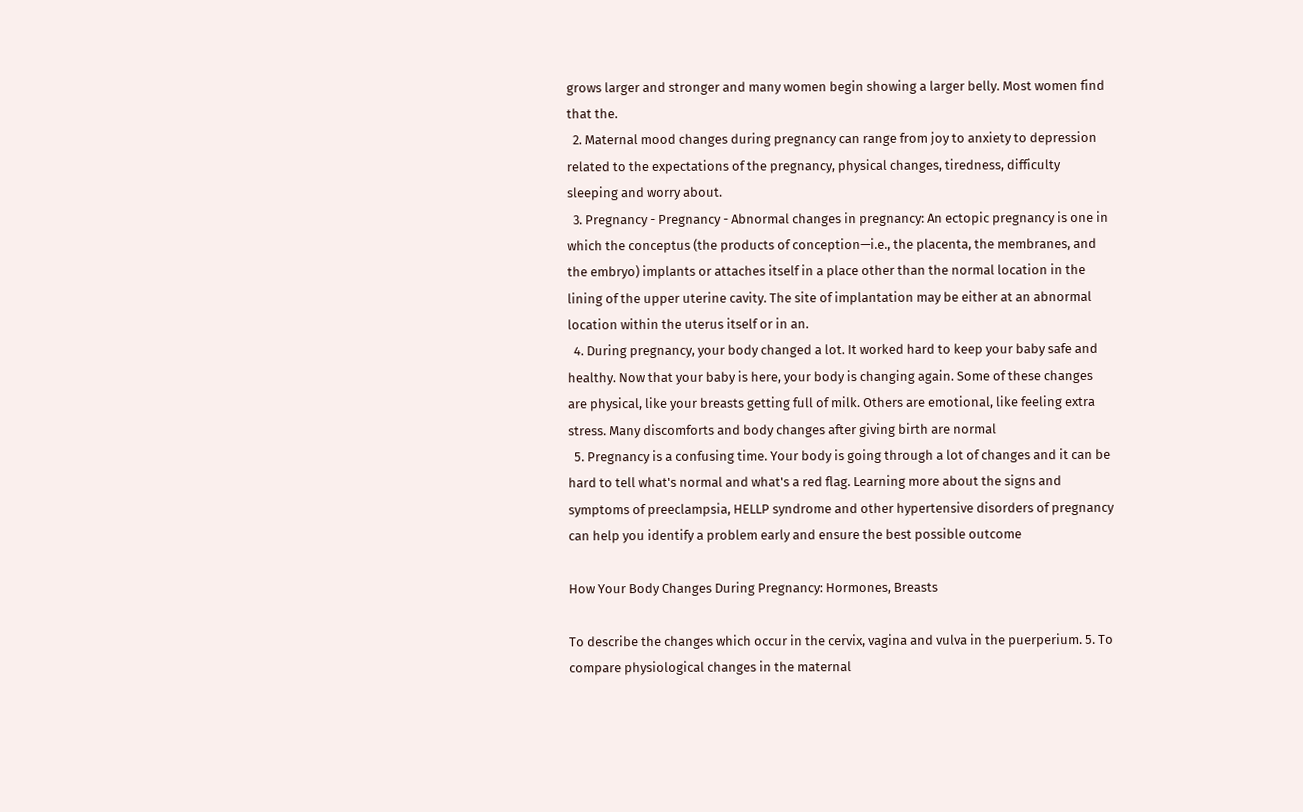grows larger and stronger and many women begin showing a larger belly. Most women find that the.
  2. Maternal mood changes during pregnancy can range from joy to anxiety to depression related to the expectations of the pregnancy, physical changes, tiredness, difficulty sleeping and worry about.
  3. Pregnancy - Pregnancy - Abnormal changes in pregnancy: An ectopic pregnancy is one in which the conceptus (the products of conception—i.e., the placenta, the membranes, and the embryo) implants or attaches itself in a place other than the normal location in the lining of the upper uterine cavity. The site of implantation may be either at an abnormal location within the uterus itself or in an.
  4. During pregnancy, your body changed a lot. It worked hard to keep your baby safe and healthy. Now that your baby is here, your body is changing again. Some of these changes are physical, like your breasts getting full of milk. Others are emotional, like feeling extra stress. Many discomforts and body changes after giving birth are normal
  5. Pregnancy is a confusing time. Your body is going through a lot of changes and it can be hard to tell what's normal and what's a red flag. Learning more about the signs and symptoms of preeclampsia, HELLP syndrome and other hypertensive disorders of pregnancy can help you identify a problem early and ensure the best possible outcome

How Your Body Changes During Pregnancy: Hormones, Breasts

To describe the changes which occur in the cervix, vagina and vulva in the puerperium. 5. To compare physiological changes in the maternal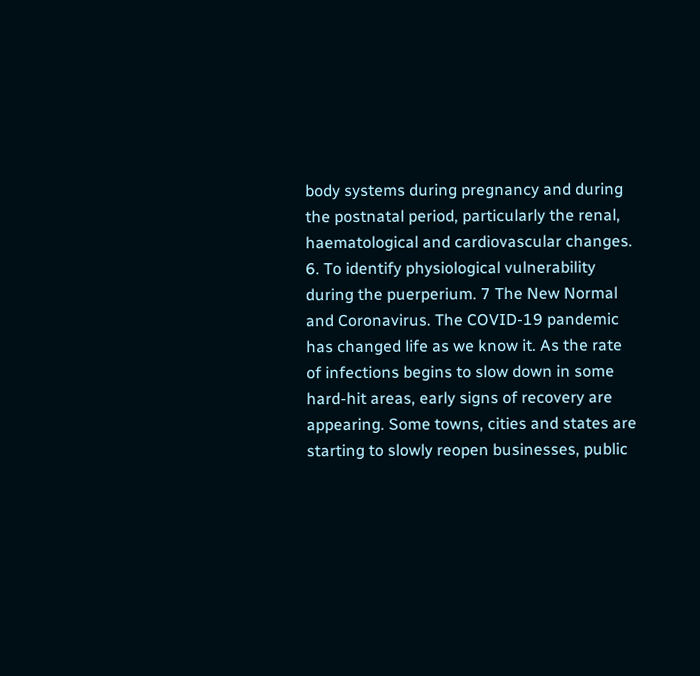body systems during pregnancy and during the postnatal period, particularly the renal, haematological and cardiovascular changes. 6. To identify physiological vulnerability during the puerperium. 7 The New Normal and Coronavirus. The COVID-19 pandemic has changed life as we know it. As the rate of infections begins to slow down in some hard-hit areas, early signs of recovery are appearing. Some towns, cities and states are starting to slowly reopen businesses, public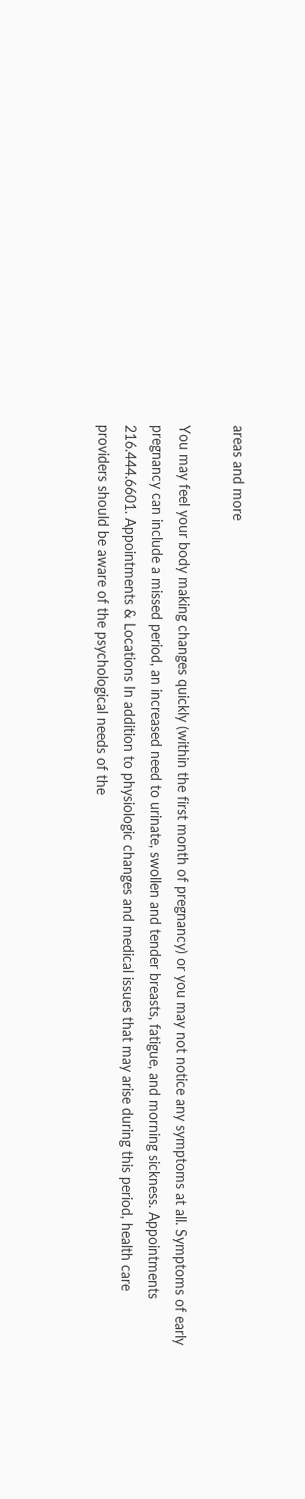areas and more

You may feel your body making changes quickly (within the first month of pregnancy) or you may not notice any symptoms at all. Symptoms of early pregnancy can include a missed period, an increased need to urinate, swollen and tender breasts, fatigue, and morning sickness. Appointments 216.444.6601. Appointments & Locations In addition to physiologic changes and medical issues that may arise during this period, health care providers should be aware of the psychological needs of the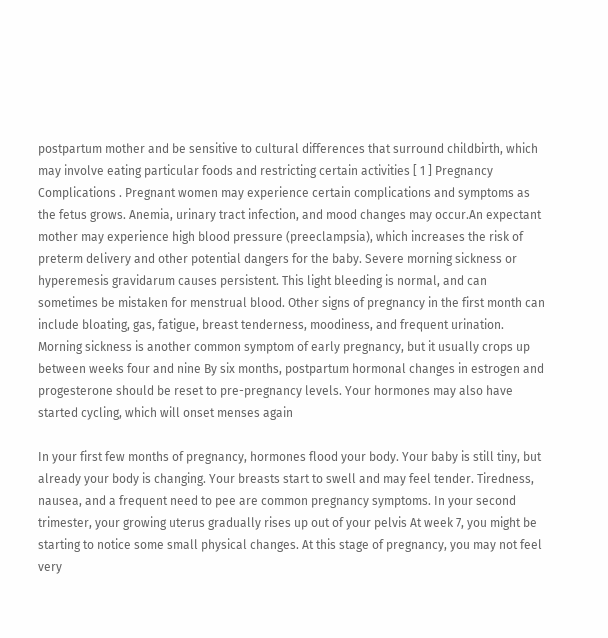postpartum mother and be sensitive to cultural differences that surround childbirth, which may involve eating particular foods and restricting certain activities [ 1 ] Pregnancy Complications . Pregnant women may experience certain complications and symptoms as the fetus grows. Anemia, urinary tract infection, and mood changes may occur.An expectant mother may experience high blood pressure (preeclampsia), which increases the risk of preterm delivery and other potential dangers for the baby. Severe morning sickness or hyperemesis gravidarum causes persistent. This light bleeding is normal, and can sometimes be mistaken for menstrual blood. Other signs of pregnancy in the first month can include bloating, gas, fatigue, breast tenderness, moodiness, and frequent urination. Morning sickness is another common symptom of early pregnancy, but it usually crops up between weeks four and nine By six months, postpartum hormonal changes in estrogen and progesterone should be reset to pre-pregnancy levels. Your hormones may also have started cycling, which will onset menses again

In your first few months of pregnancy, hormones flood your body. Your baby is still tiny, but already your body is changing. Your breasts start to swell and may feel tender. Tiredness, nausea, and a frequent need to pee are common pregnancy symptoms. In your second trimester, your growing uterus gradually rises up out of your pelvis At week 7, you might be starting to notice some small physical changes. At this stage of pregnancy, you may not feel very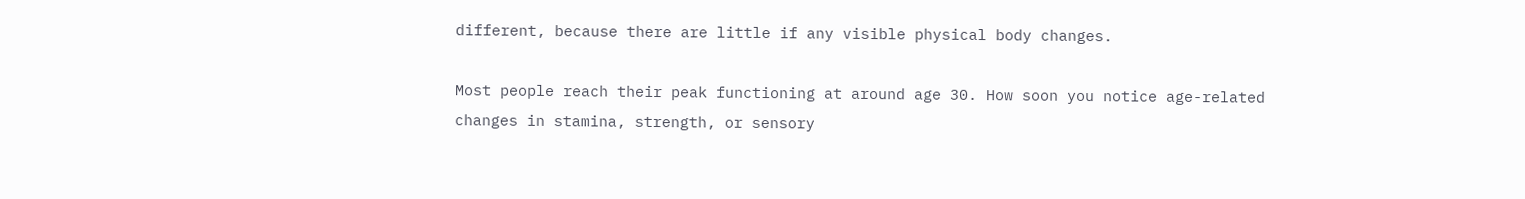different, because there are little if any visible physical body changes.

Most people reach their peak functioning at around age 30. How soon you notice age-related changes in stamina, strength, or sensory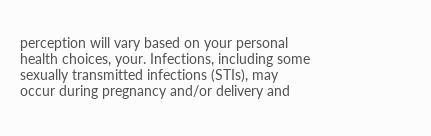perception will vary based on your personal health choices, your. Infections, including some sexually transmitted infections (STIs), may occur during pregnancy and/or delivery and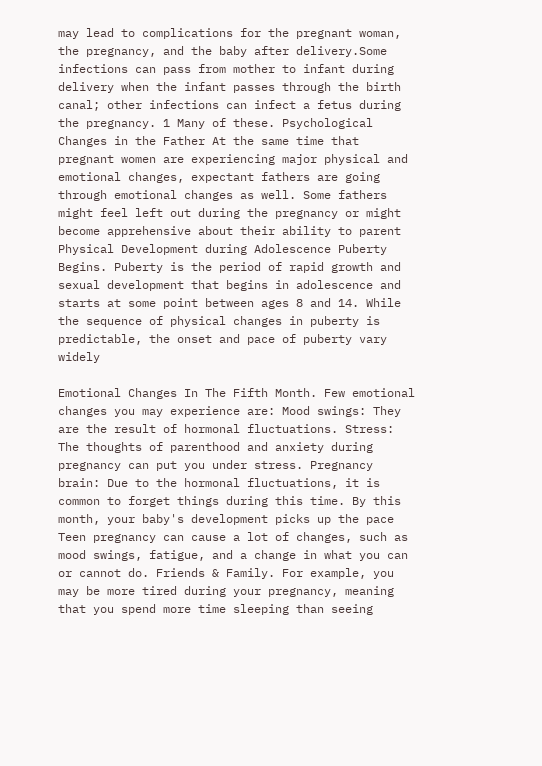may lead to complications for the pregnant woman, the pregnancy, and the baby after delivery.Some infections can pass from mother to infant during delivery when the infant passes through the birth canal; other infections can infect a fetus during the pregnancy. 1 Many of these. Psychological Changes in the Father At the same time that pregnant women are experiencing major physical and emotional changes, expectant fathers are going through emotional changes as well. Some fathers might feel left out during the pregnancy or might become apprehensive about their ability to parent Physical Development during Adolescence Puberty Begins. Puberty is the period of rapid growth and sexual development that begins in adolescence and starts at some point between ages 8 and 14. While the sequence of physical changes in puberty is predictable, the onset and pace of puberty vary widely

Emotional Changes In The Fifth Month. Few emotional changes you may experience are: Mood swings: They are the result of hormonal fluctuations. Stress: The thoughts of parenthood and anxiety during pregnancy can put you under stress. Pregnancy brain: Due to the hormonal fluctuations, it is common to forget things during this time. By this month, your baby's development picks up the pace Teen pregnancy can cause a lot of changes, such as mood swings, fatigue, and a change in what you can or cannot do. Friends & Family. For example, you may be more tired during your pregnancy, meaning that you spend more time sleeping than seeing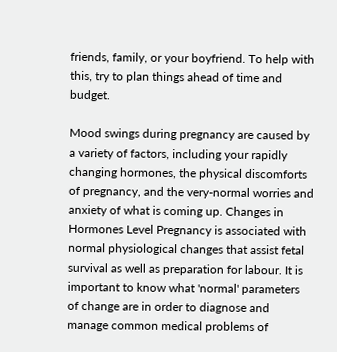friends, family, or your boyfriend. To help with this, try to plan things ahead of time and budget.

Mood swings during pregnancy are caused by a variety of factors, including your rapidly changing hormones, the physical discomforts of pregnancy, and the very-normal worries and anxiety of what is coming up. Changes in Hormones Level Pregnancy is associated with normal physiological changes that assist fetal survival as well as preparation for labour. It is important to know what 'normal' parameters of change are in order to diagnose and manage common medical problems of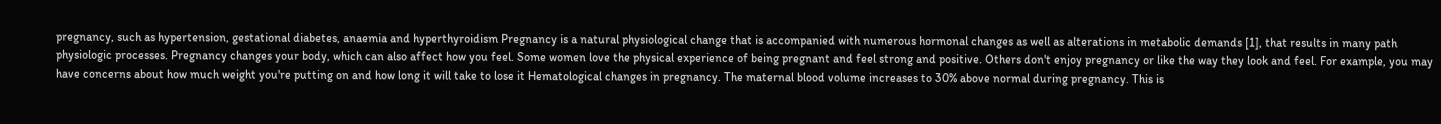pregnancy, such as hypertension, gestational diabetes, anaemia and hyperthyroidism Pregnancy is a natural physiological change that is accompanied with numerous hormonal changes as well as alterations in metabolic demands [1], that results in many path physiologic processes. Pregnancy changes your body, which can also affect how you feel. Some women love the physical experience of being pregnant and feel strong and positive. Others don't enjoy pregnancy or like the way they look and feel. For example, you may have concerns about how much weight you're putting on and how long it will take to lose it Hematological changes in pregnancy. The maternal blood volume increases to 30% above normal during pregnancy. This is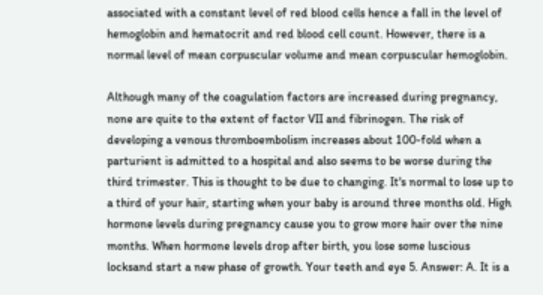associated with a constant level of red blood cells hence a fall in the level of hemoglobin and hematocrit and red blood cell count. However, there is a normal level of mean corpuscular volume and mean corpuscular hemoglobin.

Although many of the coagulation factors are increased during pregnancy, none are quite to the extent of factor VII and fibrinogen. The risk of developing a venous thromboembolism increases about 100-fold when a parturient is admitted to a hospital and also seems to be worse during the third trimester. This is thought to be due to changing. It's normal to lose up to a third of your hair, starting when your baby is around three months old. High hormone levels during pregnancy cause you to grow more hair over the nine months. When hormone levels drop after birth, you lose some luscious locksand start a new phase of growth. Your teeth and eye 5. Answer: A. It is a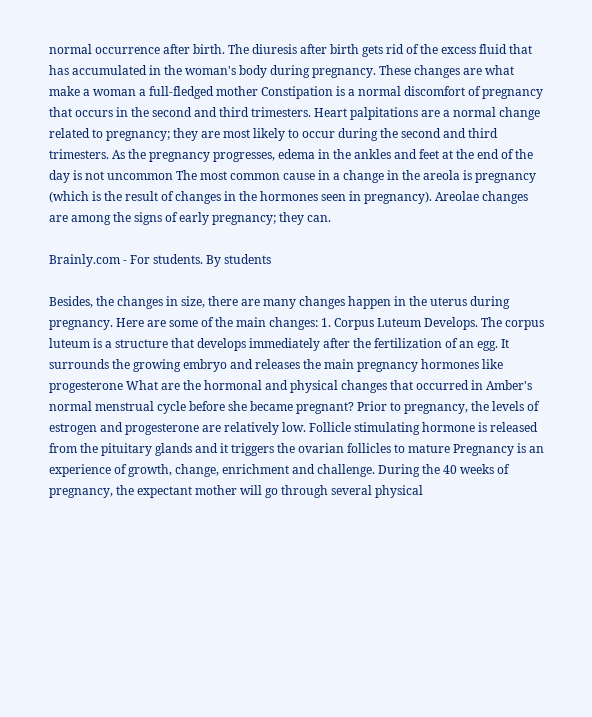normal occurrence after birth. The diuresis after birth gets rid of the excess fluid that has accumulated in the woman's body during pregnancy. These changes are what make a woman a full-fledged mother Constipation is a normal discomfort of pregnancy that occurs in the second and third trimesters. Heart palpitations are a normal change related to pregnancy; they are most likely to occur during the second and third trimesters. As the pregnancy progresses, edema in the ankles and feet at the end of the day is not uncommon The most common cause in a change in the areola is pregnancy (which is the result of changes in the hormones seen in pregnancy). Areolae changes are among the signs of early pregnancy; they can.

Brainly.com - For students. By students

Besides, the changes in size, there are many changes happen in the uterus during pregnancy. Here are some of the main changes: 1. Corpus Luteum Develops. The corpus luteum is a structure that develops immediately after the fertilization of an egg. It surrounds the growing embryo and releases the main pregnancy hormones like progesterone What are the hormonal and physical changes that occurred in Amber's normal menstrual cycle before she became pregnant? Prior to pregnancy, the levels of estrogen and progesterone are relatively low. Follicle stimulating hormone is released from the pituitary glands and it triggers the ovarian follicles to mature Pregnancy is an experience of growth, change, enrichment and challenge. During the 40 weeks of pregnancy, the expectant mother will go through several physical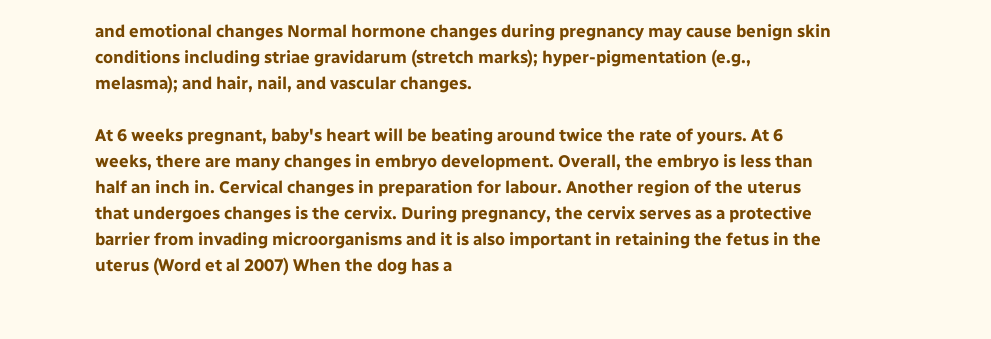and emotional changes Normal hormone changes during pregnancy may cause benign skin conditions including striae gravidarum (stretch marks); hyper-pigmentation (e.g., melasma); and hair, nail, and vascular changes.

At 6 weeks pregnant, baby's heart will be beating around twice the rate of yours. At 6 weeks, there are many changes in embryo development. Overall, the embryo is less than half an inch in. Cervical changes in preparation for labour. Another region of the uterus that undergoes changes is the cervix. During pregnancy, the cervix serves as a protective barrier from invading microorganisms and it is also important in retaining the fetus in the uterus (Word et al 2007) When the dog has a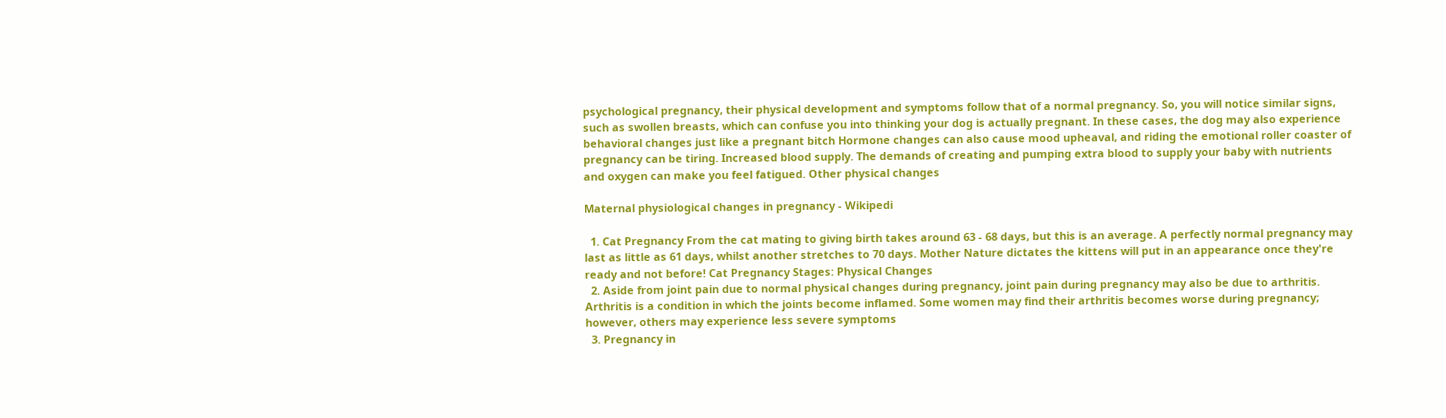psychological pregnancy, their physical development and symptoms follow that of a normal pregnancy. So, you will notice similar signs, such as swollen breasts, which can confuse you into thinking your dog is actually pregnant. In these cases, the dog may also experience behavioral changes just like a pregnant bitch Hormone changes can also cause mood upheaval, and riding the emotional roller coaster of pregnancy can be tiring. Increased blood supply. The demands of creating and pumping extra blood to supply your baby with nutrients and oxygen can make you feel fatigued. Other physical changes

Maternal physiological changes in pregnancy - Wikipedi

  1. Cat Pregnancy From the cat mating to giving birth takes around 63 - 68 days, but this is an average. A perfectly normal pregnancy may last as little as 61 days, whilst another stretches to 70 days. Mother Nature dictates the kittens will put in an appearance once they're ready and not before! Cat Pregnancy Stages: Physical Changes
  2. Aside from joint pain due to normal physical changes during pregnancy, joint pain during pregnancy may also be due to arthritis. Arthritis is a condition in which the joints become inflamed. Some women may find their arthritis becomes worse during pregnancy; however, others may experience less severe symptoms
  3. Pregnancy in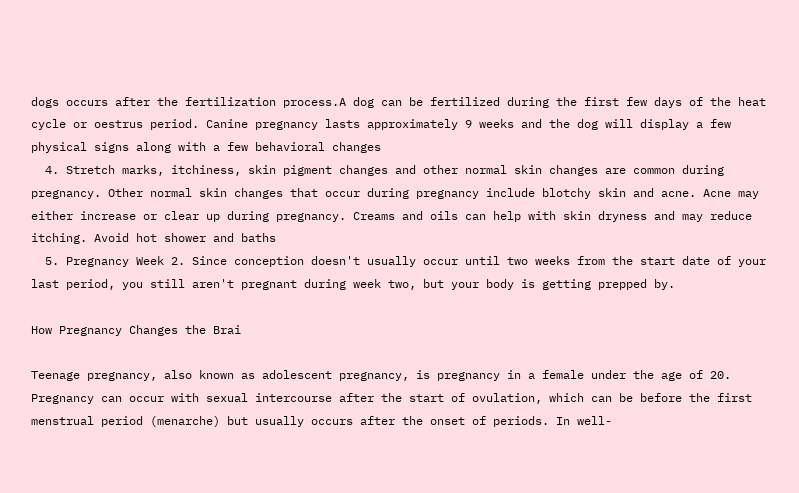dogs occurs after the fertilization process.A dog can be fertilized during the first few days of the heat cycle or oestrus period. Canine pregnancy lasts approximately 9 weeks and the dog will display a few physical signs along with a few behavioral changes
  4. Stretch marks, itchiness, skin pigment changes and other normal skin changes are common during pregnancy. Other normal skin changes that occur during pregnancy include blotchy skin and acne. Acne may either increase or clear up during pregnancy. Creams and oils can help with skin dryness and may reduce itching. Avoid hot shower and baths
  5. Pregnancy Week 2. Since conception doesn't usually occur until two weeks from the start date of your last period, you still aren't pregnant during week two, but your body is getting prepped by.

How Pregnancy Changes the Brai

Teenage pregnancy, also known as adolescent pregnancy, is pregnancy in a female under the age of 20. Pregnancy can occur with sexual intercourse after the start of ovulation, which can be before the first menstrual period (menarche) but usually occurs after the onset of periods. In well-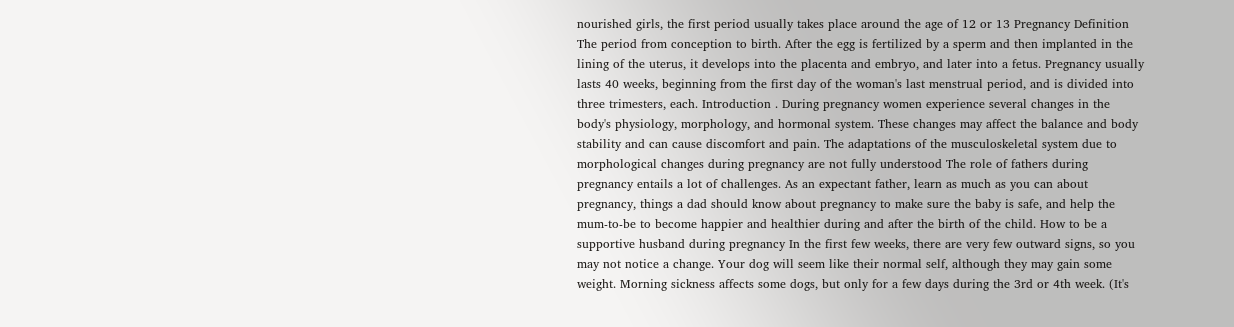nourished girls, the first period usually takes place around the age of 12 or 13 Pregnancy Definition The period from conception to birth. After the egg is fertilized by a sperm and then implanted in the lining of the uterus, it develops into the placenta and embryo, and later into a fetus. Pregnancy usually lasts 40 weeks, beginning from the first day of the woman's last menstrual period, and is divided into three trimesters, each. Introduction . During pregnancy women experience several changes in the body's physiology, morphology, and hormonal system. These changes may affect the balance and body stability and can cause discomfort and pain. The adaptations of the musculoskeletal system due to morphological changes during pregnancy are not fully understood The role of fathers during pregnancy entails a lot of challenges. As an expectant father, learn as much as you can about pregnancy, things a dad should know about pregnancy to make sure the baby is safe, and help the mum-to-be to become happier and healthier during and after the birth of the child. How to be a supportive husband during pregnancy In the first few weeks, there are very few outward signs, so you may not notice a change. Your dog will seem like their normal self, although they may gain some weight. Morning sickness affects some dogs, but only for a few days during the 3rd or 4th week. (It's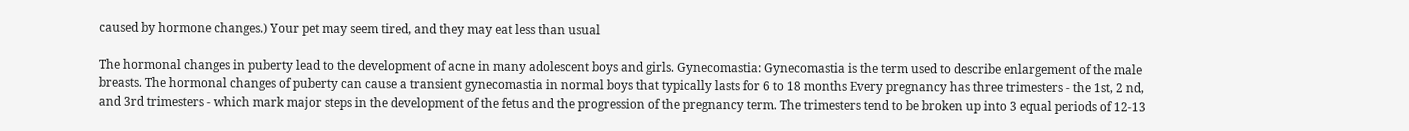caused by hormone changes.) Your pet may seem tired, and they may eat less than usual

The hormonal changes in puberty lead to the development of acne in many adolescent boys and girls. Gynecomastia: Gynecomastia is the term used to describe enlargement of the male breasts. The hormonal changes of puberty can cause a transient gynecomastia in normal boys that typically lasts for 6 to 18 months Every pregnancy has three trimesters - the 1st, 2 nd, and 3rd trimesters - which mark major steps in the development of the fetus and the progression of the pregnancy term. The trimesters tend to be broken up into 3 equal periods of 12-13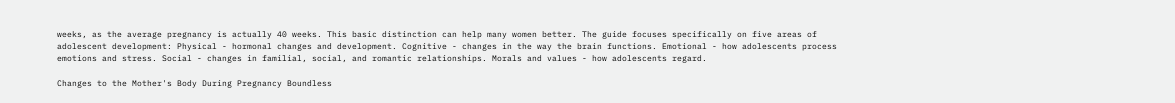weeks, as the average pregnancy is actually 40 weeks. This basic distinction can help many women better. The guide focuses specifically on five areas of adolescent development: Physical - hormonal changes and development. Cognitive - changes in the way the brain functions. Emotional - how adolescents process emotions and stress. Social - changes in familial, social, and romantic relationships. Morals and values - how adolescents regard.

Changes to the Mother's Body During Pregnancy Boundless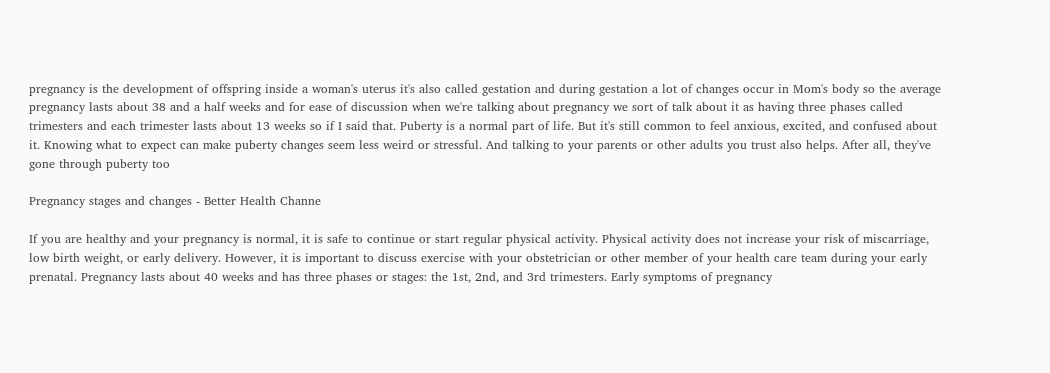pregnancy is the development of offspring inside a woman's uterus it's also called gestation and during gestation a lot of changes occur in Mom's body so the average pregnancy lasts about 38 and a half weeks and for ease of discussion when we're talking about pregnancy we sort of talk about it as having three phases called trimesters and each trimester lasts about 13 weeks so if I said that. Puberty is a normal part of life. But it's still common to feel anxious, excited, and confused about it. Knowing what to expect can make puberty changes seem less weird or stressful. And talking to your parents or other adults you trust also helps. After all, they've gone through puberty too

Pregnancy stages and changes - Better Health Channe

If you are healthy and your pregnancy is normal, it is safe to continue or start regular physical activity. Physical activity does not increase your risk of miscarriage, low birth weight, or early delivery. However, it is important to discuss exercise with your obstetrician or other member of your health care team during your early prenatal. Pregnancy lasts about 40 weeks and has three phases or stages: the 1st, 2nd, and 3rd trimesters. Early symptoms of pregnancy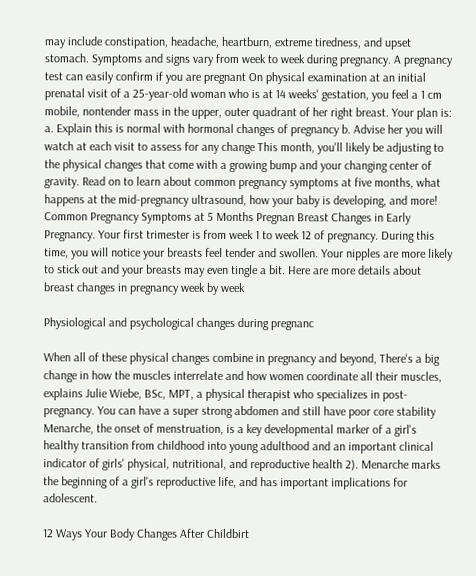may include constipation, headache, heartburn, extreme tiredness, and upset stomach. Symptoms and signs vary from week to week during pregnancy. A pregnancy test can easily confirm if you are pregnant On physical examination at an initial prenatal visit of a 25-year-old woman who is at 14 weeks' gestation, you feel a 1 cm mobile, nontender mass in the upper, outer quadrant of her right breast. Your plan is: a. Explain this is normal with hormonal changes of pregnancy b. Advise her you will watch at each visit to assess for any change This month, you'll likely be adjusting to the physical changes that come with a growing bump and your changing center of gravity. Read on to learn about common pregnancy symptoms at five months, what happens at the mid-pregnancy ultrasound, how your baby is developing, and more! Common Pregnancy Symptoms at 5 Months Pregnan Breast Changes in Early Pregnancy. Your first trimester is from week 1 to week 12 of pregnancy. During this time, you will notice your breasts feel tender and swollen. Your nipples are more likely to stick out and your breasts may even tingle a bit. Here are more details about breast changes in pregnancy week by week

Physiological and psychological changes during pregnanc

When all of these physical changes combine in pregnancy and beyond, There's a big change in how the muscles interrelate and how women coordinate all their muscles, explains Julie Wiebe, BSc, MPT, a physical therapist who specializes in post-pregnancy. You can have a super strong abdomen and still have poor core stability Menarche, the onset of menstruation, is a key developmental marker of a girl's healthy transition from childhood into young adulthood and an important clinical indicator of girls' physical, nutritional, and reproductive health 2). Menarche marks the beginning of a girl's reproductive life, and has important implications for adolescent.

12 Ways Your Body Changes After Childbirt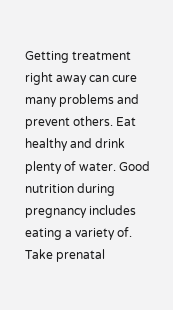Getting treatment right away can cure many problems and prevent others. Eat healthy and drink plenty of water. Good nutrition during pregnancy includes eating a variety of. Take prenatal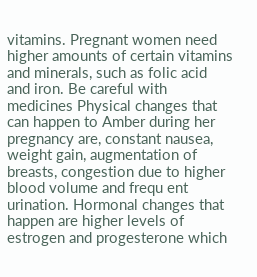vitamins. Pregnant women need higher amounts of certain vitamins and minerals, such as folic acid and iron. Be careful with medicines Physical changes that can happen to Amber during her pregnancy are, constant nausea, weight gain, augmentation of breasts, congestion due to higher blood volume and frequ ent urination. Hormonal changes that happen are higher levels of estrogen and progesterone which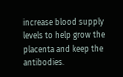increase blood supply levels to help grow the placenta and keep the antibodies.